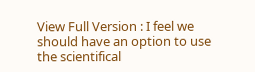View Full Version : I feel we should have an option to use the scientifical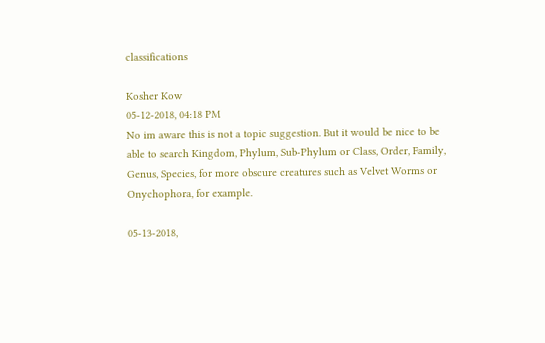classifications

Kosher Kow
05-12-2018, 04:18 PM
No im aware this is not a topic suggestion. But it would be nice to be able to search Kingdom, Phylum, Sub-Phylum or Class, Order, Family, Genus, Species, for more obscure creatures such as Velvet Worms or Onychophora, for example.

05-13-2018,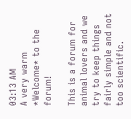03:13 AM
A very warm *Welcome* to the forum!

This is a forum for animal lovers and we try to keep things fairly simple and not too scientific.